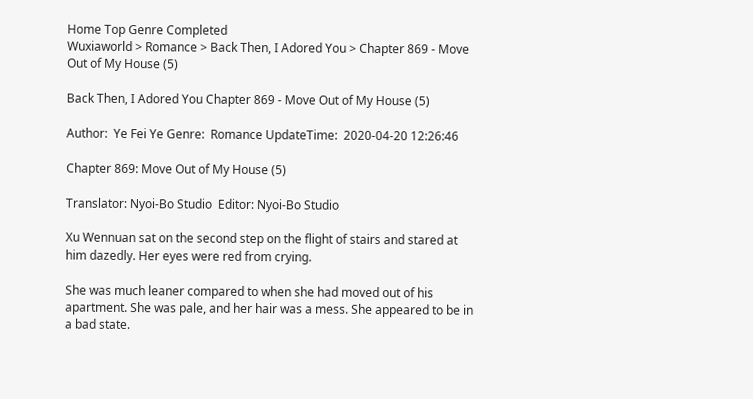Home Top Genre Completed
Wuxiaworld > Romance > Back Then, I Adored You > Chapter 869 - Move Out of My House (5)

Back Then, I Adored You Chapter 869 - Move Out of My House (5)

Author:  Ye Fei Ye Genre:  Romance UpdateTime:  2020-04-20 12:26:46

Chapter 869: Move Out of My House (5)

Translator: Nyoi-Bo Studio  Editor: Nyoi-Bo Studio

Xu Wennuan sat on the second step on the flight of stairs and stared at him dazedly. Her eyes were red from crying.

She was much leaner compared to when she had moved out of his apartment. She was pale, and her hair was a mess. She appeared to be in a bad state.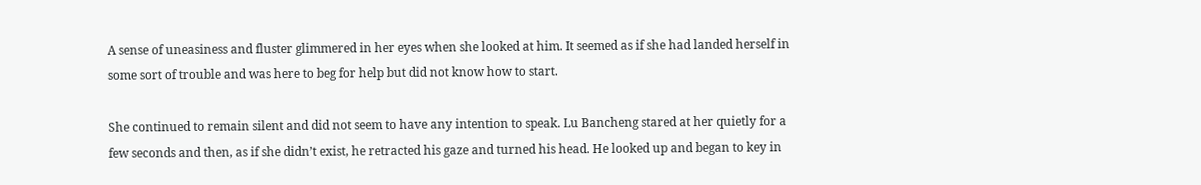A sense of uneasiness and fluster glimmered in her eyes when she looked at him. It seemed as if she had landed herself in some sort of trouble and was here to beg for help but did not know how to start.

She continued to remain silent and did not seem to have any intention to speak. Lu Bancheng stared at her quietly for a few seconds and then, as if she didn’t exist, he retracted his gaze and turned his head. He looked up and began to key in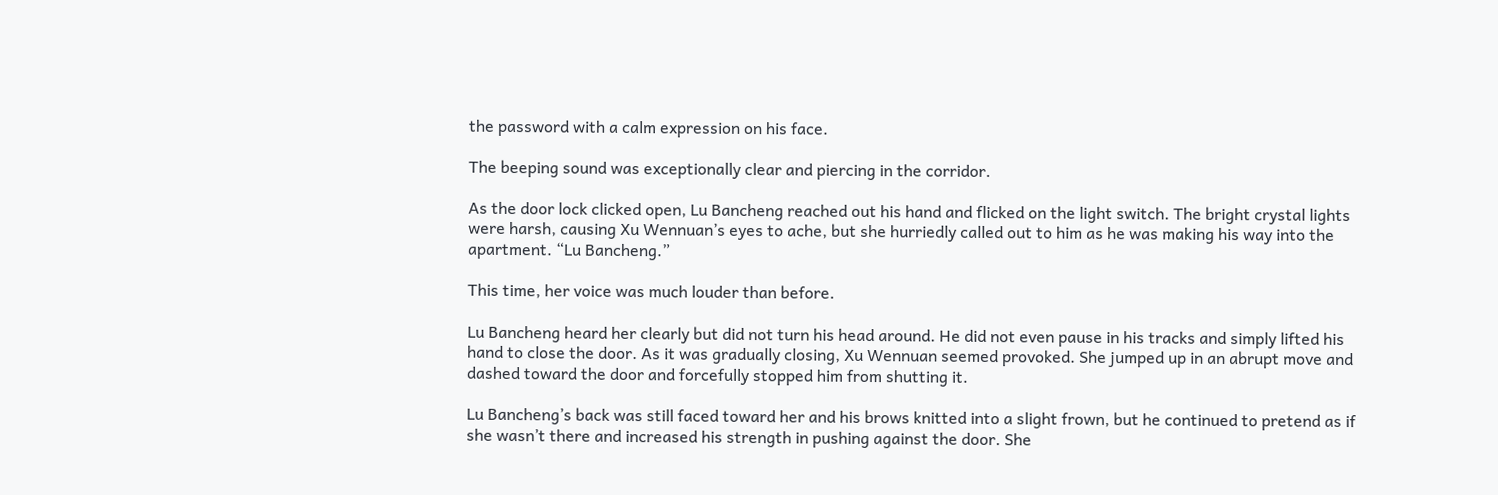the password with a calm expression on his face.

The beeping sound was exceptionally clear and piercing in the corridor.

As the door lock clicked open, Lu Bancheng reached out his hand and flicked on the light switch. The bright crystal lights were harsh, causing Xu Wennuan’s eyes to ache, but she hurriedly called out to him as he was making his way into the apartment. “Lu Bancheng.”

This time, her voice was much louder than before.

Lu Bancheng heard her clearly but did not turn his head around. He did not even pause in his tracks and simply lifted his hand to close the door. As it was gradually closing, Xu Wennuan seemed provoked. She jumped up in an abrupt move and dashed toward the door and forcefully stopped him from shutting it.

Lu Bancheng’s back was still faced toward her and his brows knitted into a slight frown, but he continued to pretend as if she wasn’t there and increased his strength in pushing against the door. She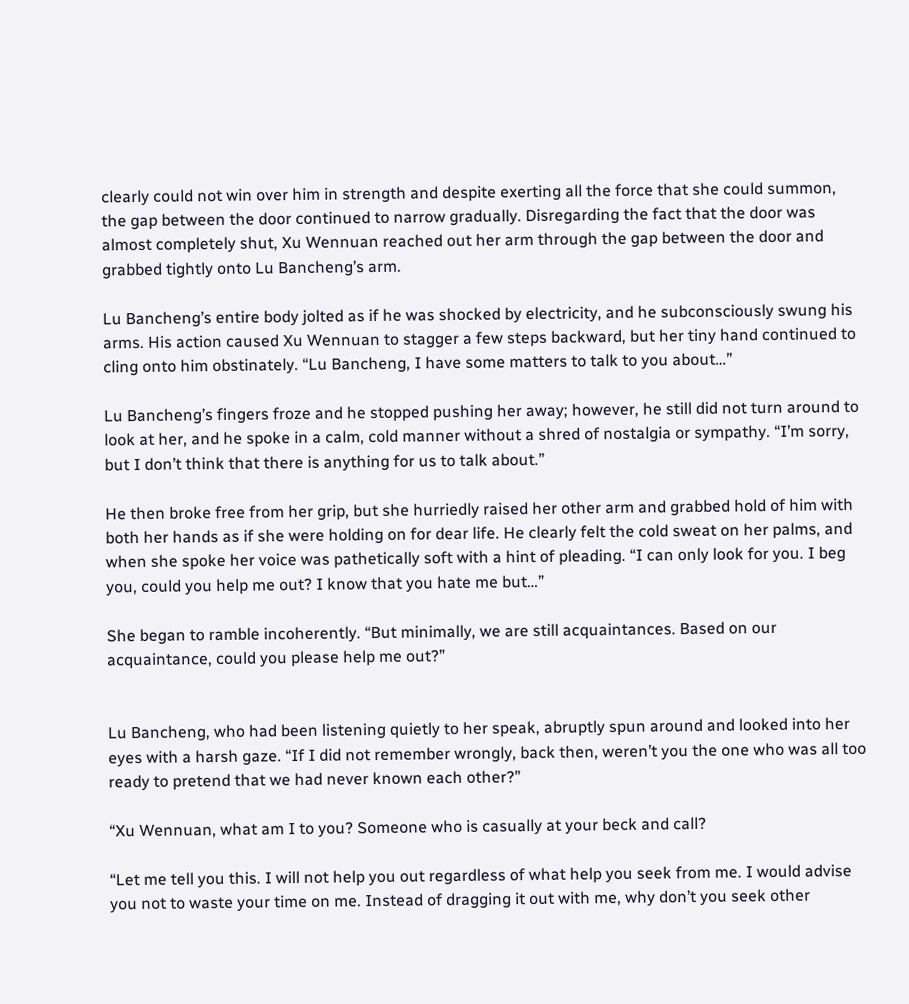clearly could not win over him in strength and despite exerting all the force that she could summon, the gap between the door continued to narrow gradually. Disregarding the fact that the door was almost completely shut, Xu Wennuan reached out her arm through the gap between the door and grabbed tightly onto Lu Bancheng’s arm.

Lu Bancheng’s entire body jolted as if he was shocked by electricity, and he subconsciously swung his arms. His action caused Xu Wennuan to stagger a few steps backward, but her tiny hand continued to cling onto him obstinately. “Lu Bancheng, I have some matters to talk to you about…”

Lu Bancheng’s fingers froze and he stopped pushing her away; however, he still did not turn around to look at her, and he spoke in a calm, cold manner without a shred of nostalgia or sympathy. “I’m sorry, but I don’t think that there is anything for us to talk about.”

He then broke free from her grip, but she hurriedly raised her other arm and grabbed hold of him with both her hands as if she were holding on for dear life. He clearly felt the cold sweat on her palms, and when she spoke her voice was pathetically soft with a hint of pleading. “I can only look for you. I beg you, could you help me out? I know that you hate me but…”

She began to ramble incoherently. “But minimally, we are still acquaintances. Based on our acquaintance, could you please help me out?”


Lu Bancheng, who had been listening quietly to her speak, abruptly spun around and looked into her eyes with a harsh gaze. “If I did not remember wrongly, back then, weren’t you the one who was all too ready to pretend that we had never known each other?”

“Xu Wennuan, what am I to you? Someone who is casually at your beck and call?

“Let me tell you this. I will not help you out regardless of what help you seek from me. I would advise you not to waste your time on me. Instead of dragging it out with me, why don’t you seek other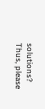solutions? Thus, please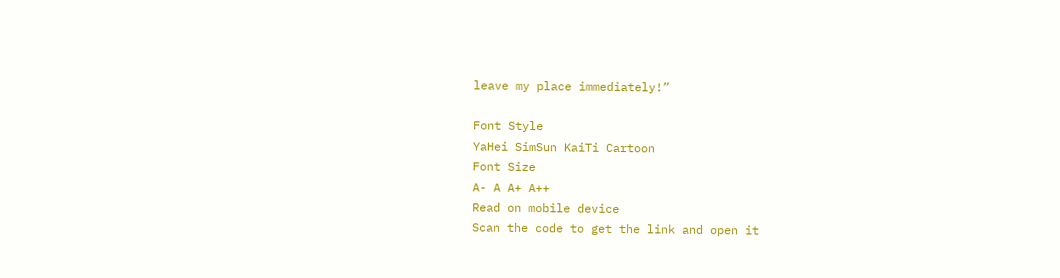leave my place immediately!”

Font Style
YaHei SimSun KaiTi Cartoon
Font Size
A- A A+ A++
Read on mobile device
Scan the code to get the link and open it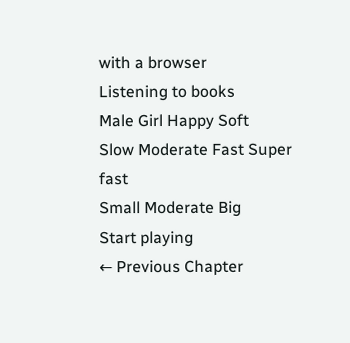with a browser
Listening to books
Male Girl Happy Soft
Slow Moderate Fast Super fast
Small Moderate Big
Start playing
← Previous Chapter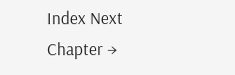Index Next Chapter →